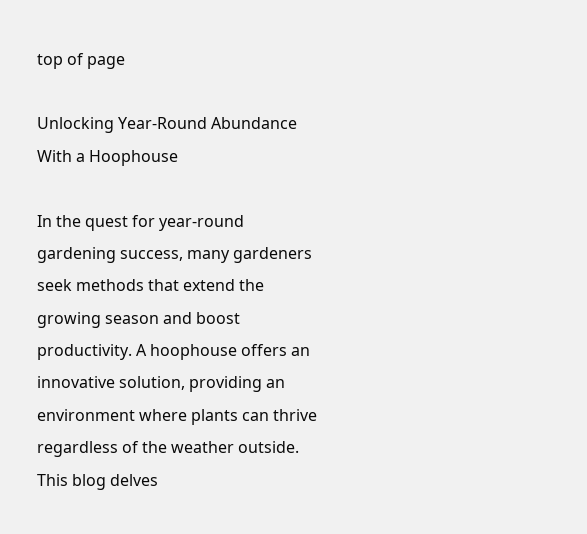top of page

Unlocking Year-Round Abundance With a Hoophouse

In the quest for year-round gardening success, many gardeners seek methods that extend the growing season and boost productivity. A hoophouse offers an innovative solution, providing an environment where plants can thrive regardless of the weather outside. This blog delves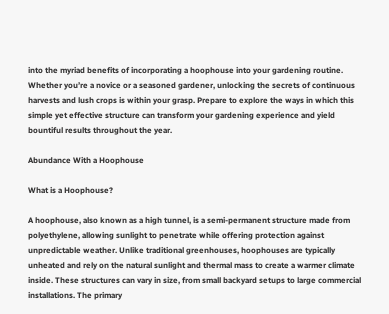into the myriad benefits of incorporating a hoophouse into your gardening routine. Whether you’re a novice or a seasoned gardener, unlocking the secrets of continuous harvests and lush crops is within your grasp. Prepare to explore the ways in which this simple yet effective structure can transform your gardening experience and yield bountiful results throughout the year.

Abundance With a Hoophouse

What is a Hoophouse?

A hoophouse, also known as a high tunnel, is a semi-permanent structure made from polyethylene, allowing sunlight to penetrate while offering protection against unpredictable weather. Unlike traditional greenhouses, hoophouses are typically unheated and rely on the natural sunlight and thermal mass to create a warmer climate inside. These structures can vary in size, from small backyard setups to large commercial installations. The primary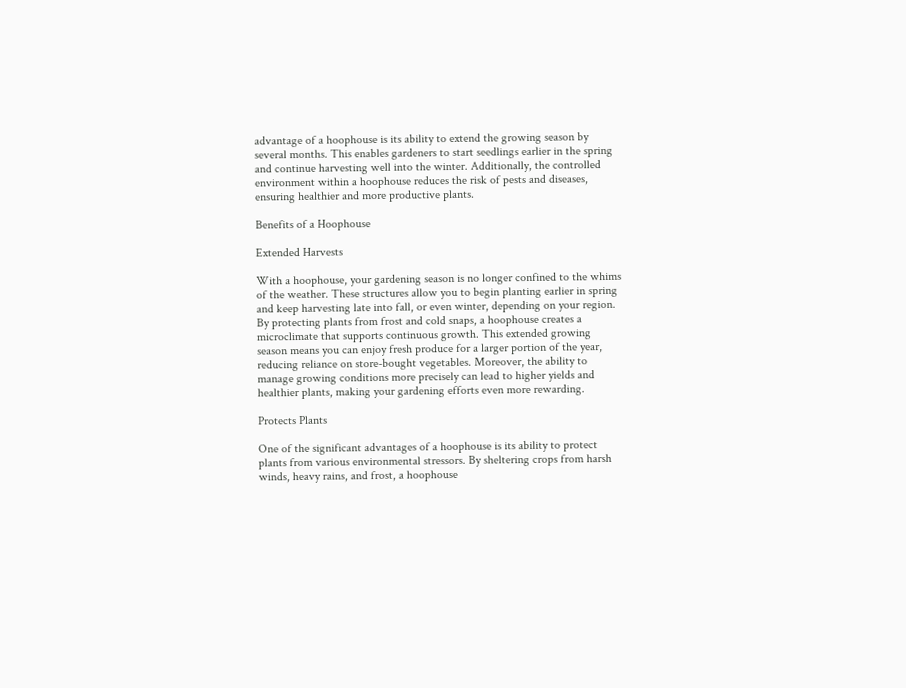advantage of a hoophouse is its ability to extend the growing season by several months. This enables gardeners to start seedlings earlier in the spring and continue harvesting well into the winter. Additionally, the controlled environment within a hoophouse reduces the risk of pests and diseases, ensuring healthier and more productive plants.

Benefits of a Hoophouse

Extended Harvests

With a hoophouse, your gardening season is no longer confined to the whims of the weather. These structures allow you to begin planting earlier in spring and keep harvesting late into fall, or even winter, depending on your region. By protecting plants from frost and cold snaps, a hoophouse creates a microclimate that supports continuous growth. This extended growing season means you can enjoy fresh produce for a larger portion of the year, reducing reliance on store-bought vegetables. Moreover, the ability to manage growing conditions more precisely can lead to higher yields and healthier plants, making your gardening efforts even more rewarding.

Protects Plants

One of the significant advantages of a hoophouse is its ability to protect plants from various environmental stressors. By sheltering crops from harsh winds, heavy rains, and frost, a hoophouse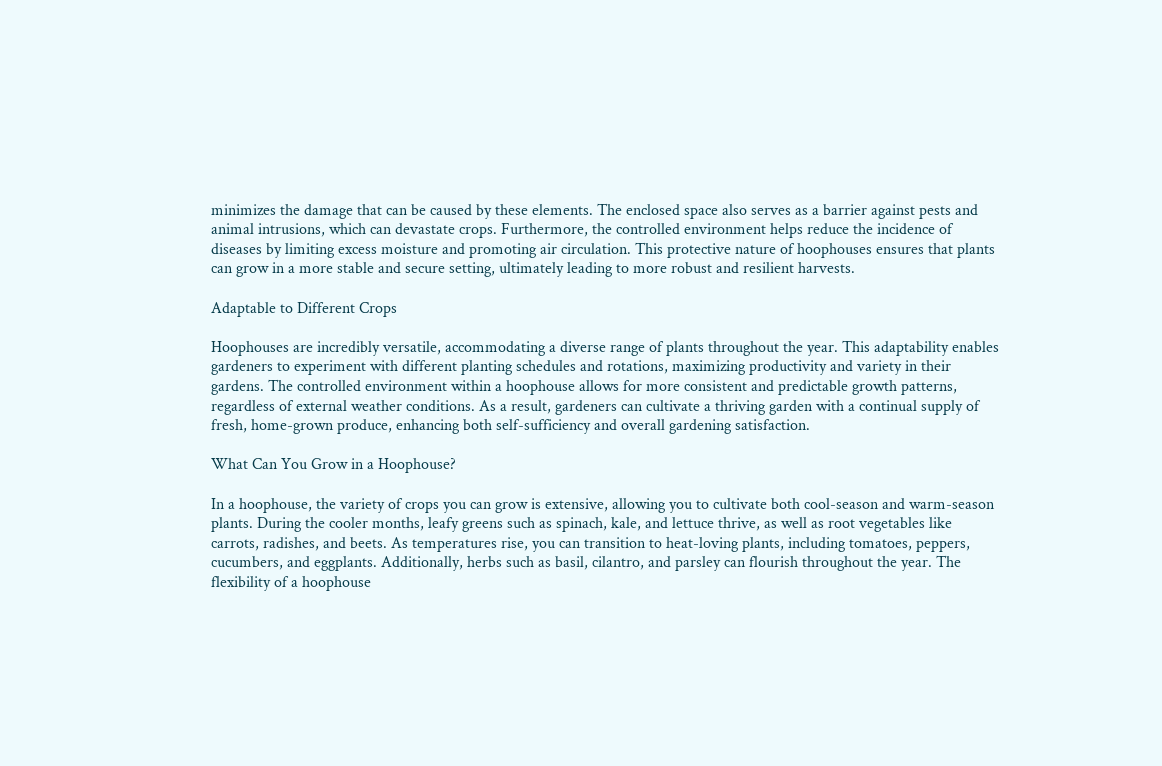minimizes the damage that can be caused by these elements. The enclosed space also serves as a barrier against pests and animal intrusions, which can devastate crops. Furthermore, the controlled environment helps reduce the incidence of diseases by limiting excess moisture and promoting air circulation. This protective nature of hoophouses ensures that plants can grow in a more stable and secure setting, ultimately leading to more robust and resilient harvests.

Adaptable to Different Crops

Hoophouses are incredibly versatile, accommodating a diverse range of plants throughout the year. This adaptability enables gardeners to experiment with different planting schedules and rotations, maximizing productivity and variety in their gardens. The controlled environment within a hoophouse allows for more consistent and predictable growth patterns, regardless of external weather conditions. As a result, gardeners can cultivate a thriving garden with a continual supply of fresh, home-grown produce, enhancing both self-sufficiency and overall gardening satisfaction.

What Can You Grow in a Hoophouse?

In a hoophouse, the variety of crops you can grow is extensive, allowing you to cultivate both cool-season and warm-season plants. During the cooler months, leafy greens such as spinach, kale, and lettuce thrive, as well as root vegetables like carrots, radishes, and beets. As temperatures rise, you can transition to heat-loving plants, including tomatoes, peppers, cucumbers, and eggplants. Additionally, herbs such as basil, cilantro, and parsley can flourish throughout the year. The flexibility of a hoophouse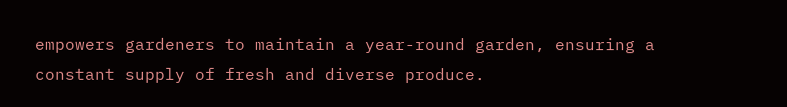empowers gardeners to maintain a year-round garden, ensuring a constant supply of fresh and diverse produce.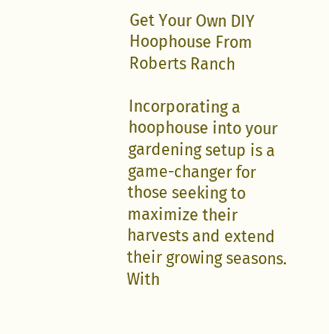Get Your Own DIY Hoophouse From Roberts Ranch

Incorporating a hoophouse into your gardening setup is a game-changer for those seeking to maximize their harvests and extend their growing seasons. With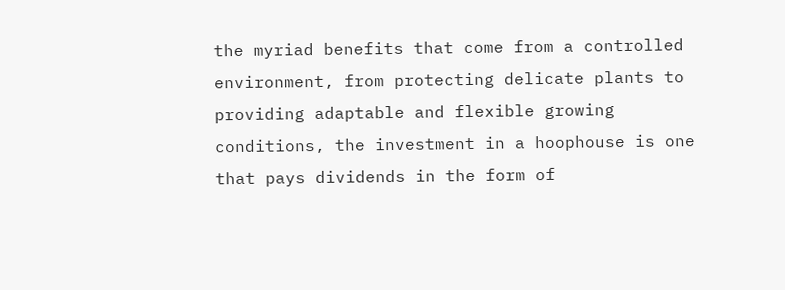the myriad benefits that come from a controlled environment, from protecting delicate plants to providing adaptable and flexible growing conditions, the investment in a hoophouse is one that pays dividends in the form of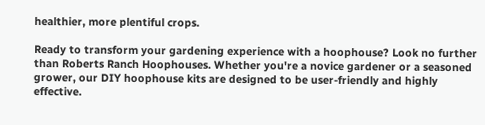healthier, more plentiful crops.

Ready to transform your gardening experience with a hoophouse? Look no further than Roberts Ranch Hoophouses. Whether you're a novice gardener or a seasoned grower, our DIY hoophouse kits are designed to be user-friendly and highly effective.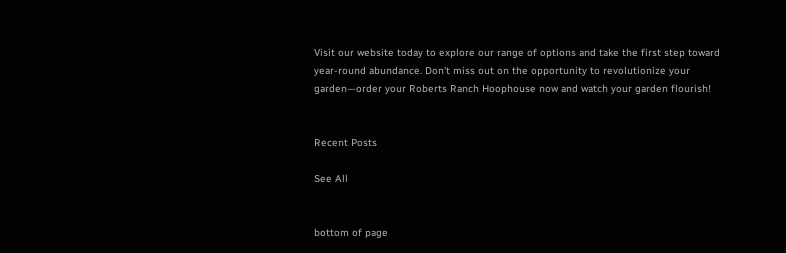Visit our website today to explore our range of options and take the first step toward year-round abundance. Don't miss out on the opportunity to revolutionize your garden—order your Roberts Ranch Hoophouse now and watch your garden flourish!


Recent Posts

See All


bottom of page